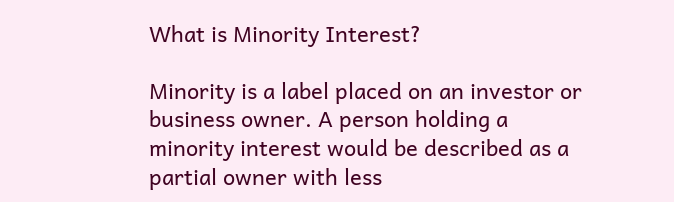What is Minority Interest?

Minority is a label placed on an investor or business owner. A person holding a minority interest would be described as a partial owner with less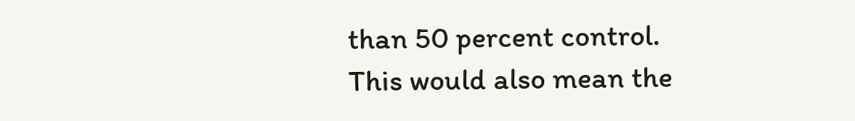than 50 percent control. This would also mean the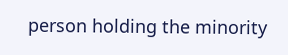person holding the minority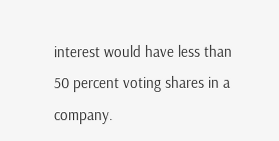interest would have less than 50 percent voting shares in a company.